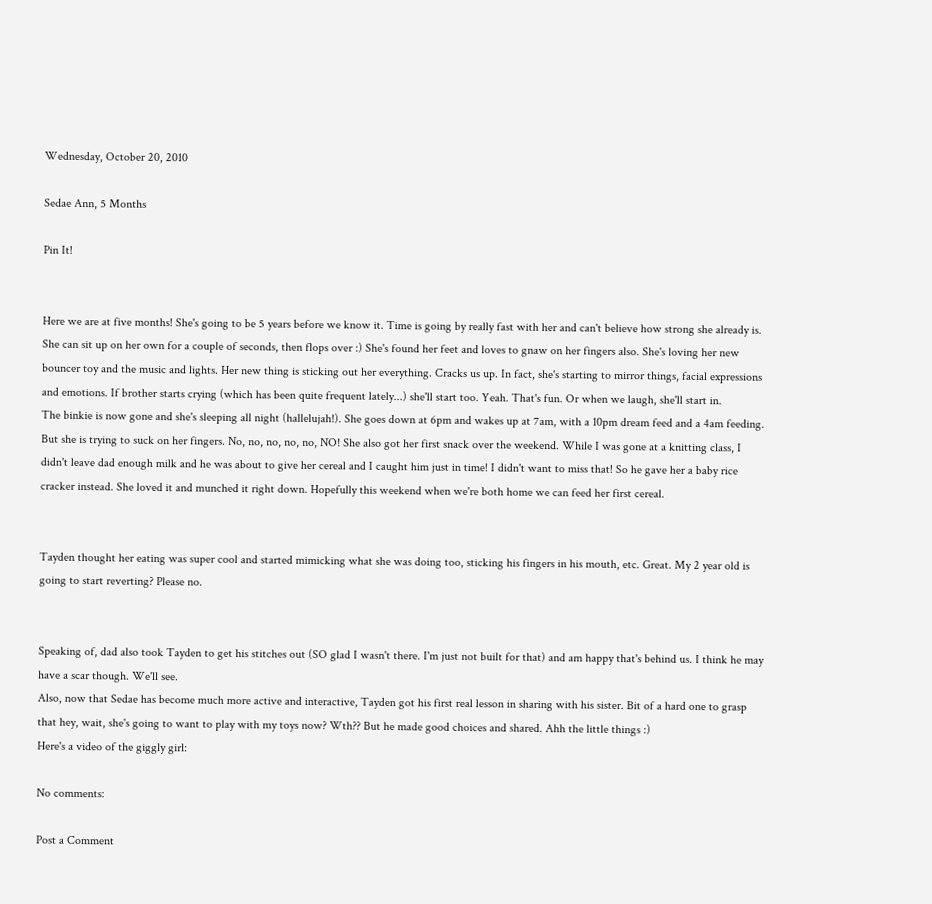Wednesday, October 20, 2010

Sedae Ann, 5 Months

Pin It!


Here we are at five months! She's going to be 5 years before we know it. Time is going by really fast with her and can't believe how strong she already is. She can sit up on her own for a couple of seconds, then flops over :) She's found her feet and loves to gnaw on her fingers also. She's loving her new bouncer toy and the music and lights. Her new thing is sticking out her everything. Cracks us up. In fact, she's starting to mirror things, facial expressions and emotions. If brother starts crying (which has been quite frequent lately...) she'll start too. Yeah. That's fun. Or when we laugh, she'll start in.
The binkie is now gone and she's sleeping all night (hallelujah!). She goes down at 6pm and wakes up at 7am, with a 10pm dream feed and a 4am feeding. But she is trying to suck on her fingers. No, no, no, no, no, NO! She also got her first snack over the weekend. While I was gone at a knitting class, I didn't leave dad enough milk and he was about to give her cereal and I caught him just in time! I didn't want to miss that! So he gave her a baby rice cracker instead. She loved it and munched it right down. Hopefully this weekend when we're both home we can feed her first cereal.


Tayden thought her eating was super cool and started mimicking what she was doing too, sticking his fingers in his mouth, etc. Great. My 2 year old is going to start reverting? Please no.


Speaking of, dad also took Tayden to get his stitches out (SO glad I wasn't there. I'm just not built for that) and am happy that's behind us. I think he may have a scar though. We'll see.
Also, now that Sedae has become much more active and interactive, Tayden got his first real lesson in sharing with his sister. Bit of a hard one to grasp that hey, wait, she's going to want to play with my toys now? Wth?? But he made good choices and shared. Ahh the little things :)
Here's a video of the giggly girl:

No comments:

Post a Comment